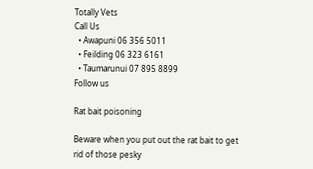Totally Vets
Call Us
  • Awapuni 06 356 5011
  • Feilding 06 323 6161
  • Taumarunui 07 895 8899
Follow us

Rat bait poisoning

Beware when you put out the rat bait to get rid of those pesky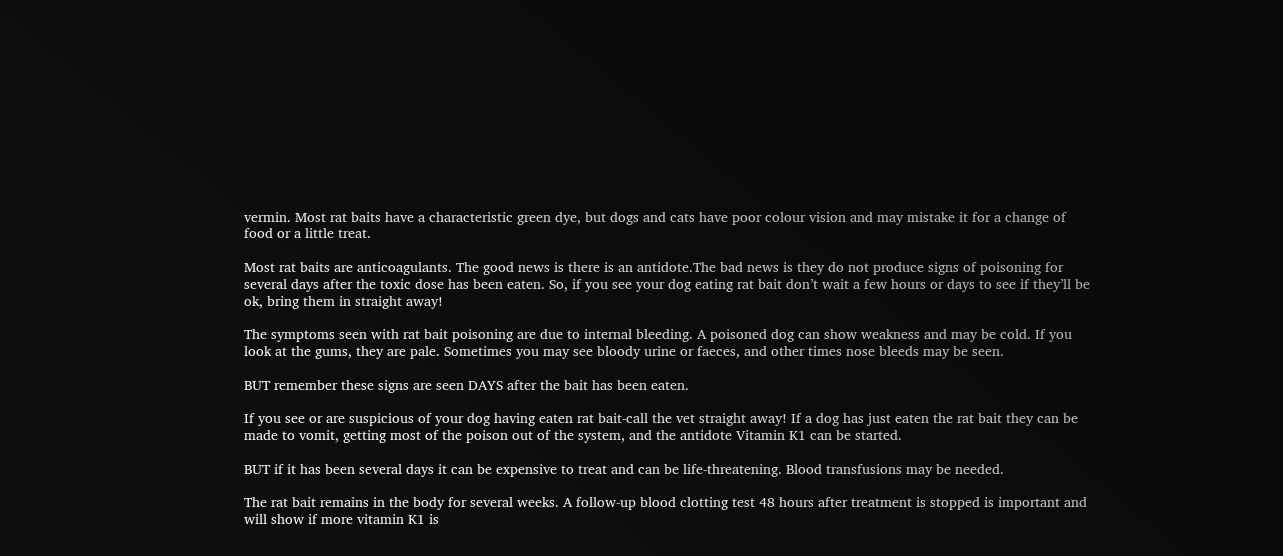vermin. Most rat baits have a characteristic green dye, but dogs and cats have poor colour vision and may mistake it for a change of food or a little treat.

Most rat baits are anticoagulants. The good news is there is an antidote.The bad news is they do not produce signs of poisoning for several days after the toxic dose has been eaten. So, if you see your dog eating rat bait don’t wait a few hours or days to see if they’ll be ok, bring them in straight away!

The symptoms seen with rat bait poisoning are due to internal bleeding. A poisoned dog can show weakness and may be cold. If you look at the gums, they are pale. Sometimes you may see bloody urine or faeces, and other times nose bleeds may be seen.

BUT remember these signs are seen DAYS after the bait has been eaten.

If you see or are suspicious of your dog having eaten rat bait-call the vet straight away! If a dog has just eaten the rat bait they can be made to vomit, getting most of the poison out of the system, and the antidote Vitamin K1 can be started.

BUT if it has been several days it can be expensive to treat and can be life-threatening. Blood transfusions may be needed.

The rat bait remains in the body for several weeks. A follow-up blood clotting test 48 hours after treatment is stopped is important and will show if more vitamin K1 is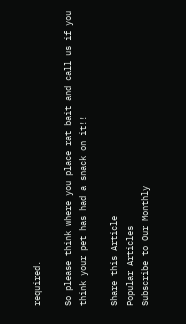required.

So please think where you place rat bait and call us if you think your pet has had a snack on it!!

Share this Article
Popular Articles
Subscribe to Our Monthly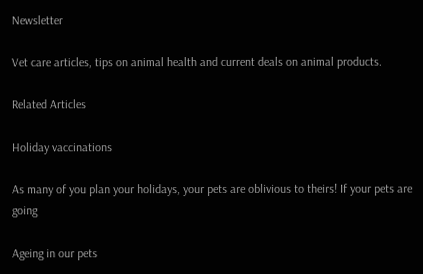Newsletter

Vet care articles, tips on animal health and current deals on animal products.

Related Articles

Holiday vaccinations

As many of you plan your holidays, your pets are oblivious to theirs! If your pets are going

Ageing in our pets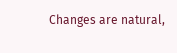Changes are natural,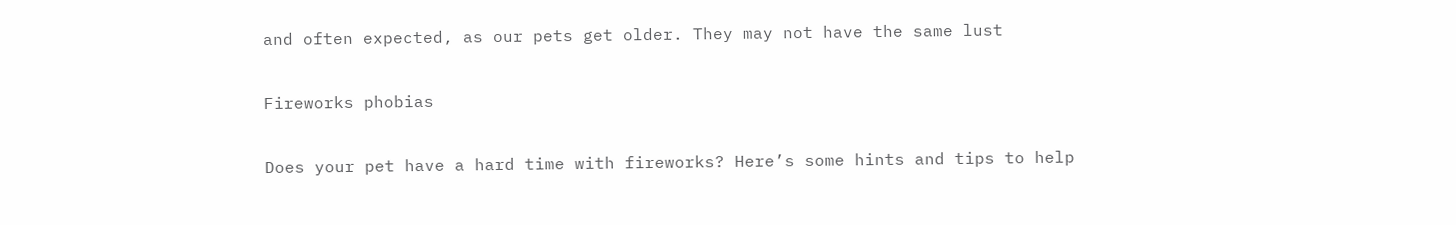and often expected, as our pets get older. They may not have the same lust

Fireworks phobias

Does your pet have a hard time with fireworks? Here’s some hints and tips to help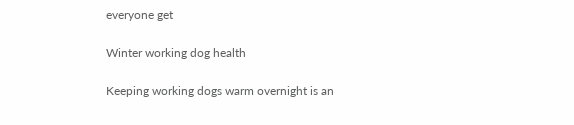everyone get

Winter working dog health

Keeping working dogs warm overnight is an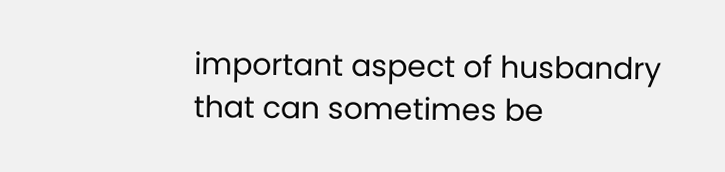important aspect of husbandry that can sometimes be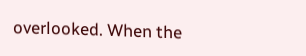overlooked. When the